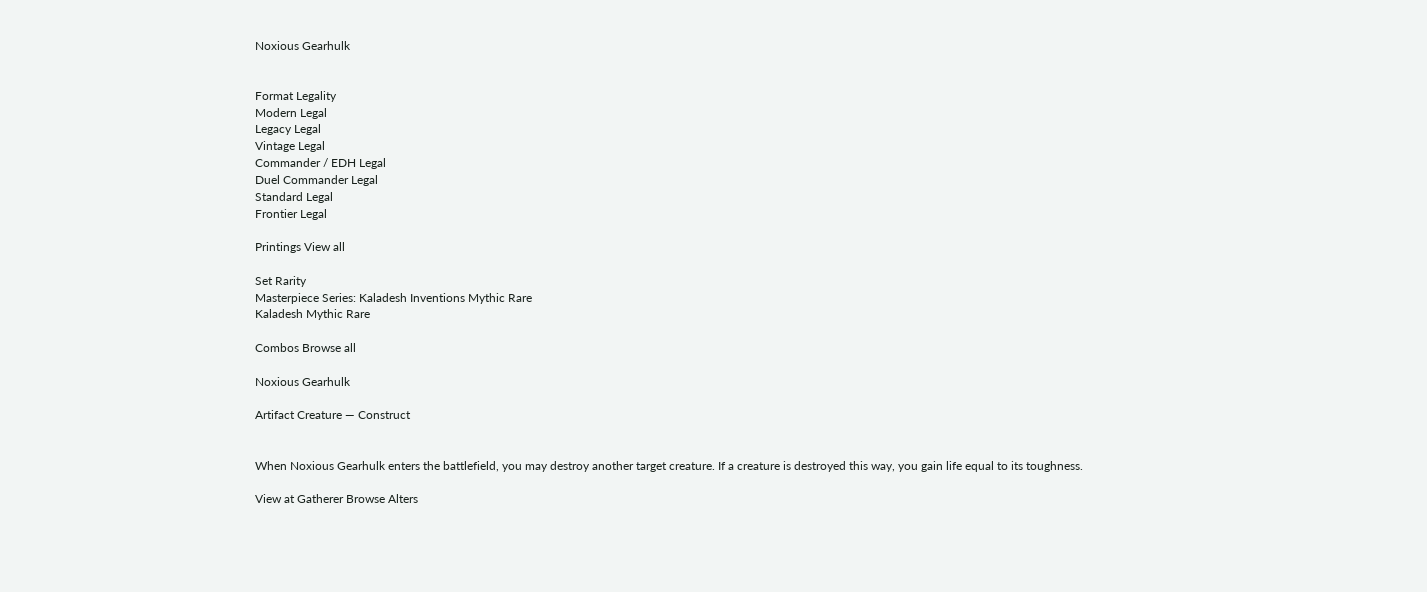Noxious Gearhulk


Format Legality
Modern Legal
Legacy Legal
Vintage Legal
Commander / EDH Legal
Duel Commander Legal
Standard Legal
Frontier Legal

Printings View all

Set Rarity
Masterpiece Series: Kaladesh Inventions Mythic Rare
Kaladesh Mythic Rare

Combos Browse all

Noxious Gearhulk

Artifact Creature — Construct


When Noxious Gearhulk enters the battlefield, you may destroy another target creature. If a creature is destroyed this way, you gain life equal to its toughness.

View at Gatherer Browse Alters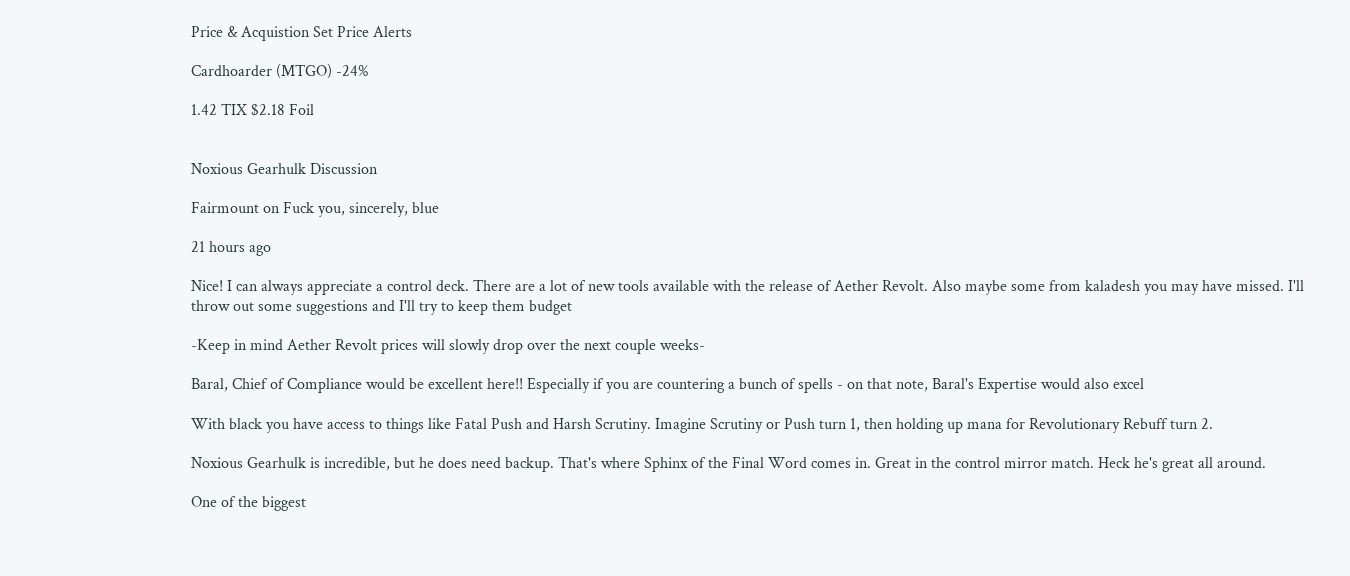Price & Acquistion Set Price Alerts

Cardhoarder (MTGO) -24%

1.42 TIX $2.18 Foil


Noxious Gearhulk Discussion

Fairmount on Fuck you, sincerely, blue

21 hours ago

Nice! I can always appreciate a control deck. There are a lot of new tools available with the release of Aether Revolt. Also maybe some from kaladesh you may have missed. I'll throw out some suggestions and I'll try to keep them budget

-Keep in mind Aether Revolt prices will slowly drop over the next couple weeks-

Baral, Chief of Compliance would be excellent here!! Especially if you are countering a bunch of spells - on that note, Baral's Expertise would also excel

With black you have access to things like Fatal Push and Harsh Scrutiny. Imagine Scrutiny or Push turn 1, then holding up mana for Revolutionary Rebuff turn 2.

Noxious Gearhulk is incredible, but he does need backup. That's where Sphinx of the Final Word comes in. Great in the control mirror match. Heck he's great all around.

One of the biggest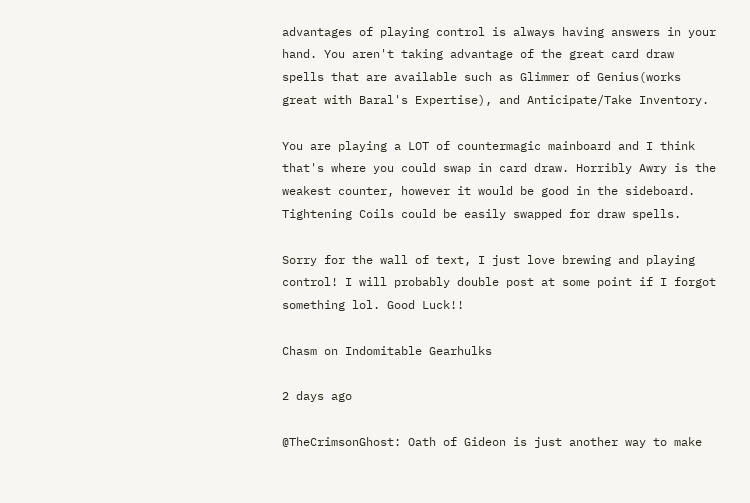advantages of playing control is always having answers in your hand. You aren't taking advantage of the great card draw spells that are available such as Glimmer of Genius(works great with Baral's Expertise), and Anticipate/Take Inventory.

You are playing a LOT of countermagic mainboard and I think that's where you could swap in card draw. Horribly Awry is the weakest counter, however it would be good in the sideboard. Tightening Coils could be easily swapped for draw spells.

Sorry for the wall of text, I just love brewing and playing control! I will probably double post at some point if I forgot something lol. Good Luck!!

Chasm on Indomitable Gearhulks

2 days ago

@TheCrimsonGhost: Oath of Gideon is just another way to make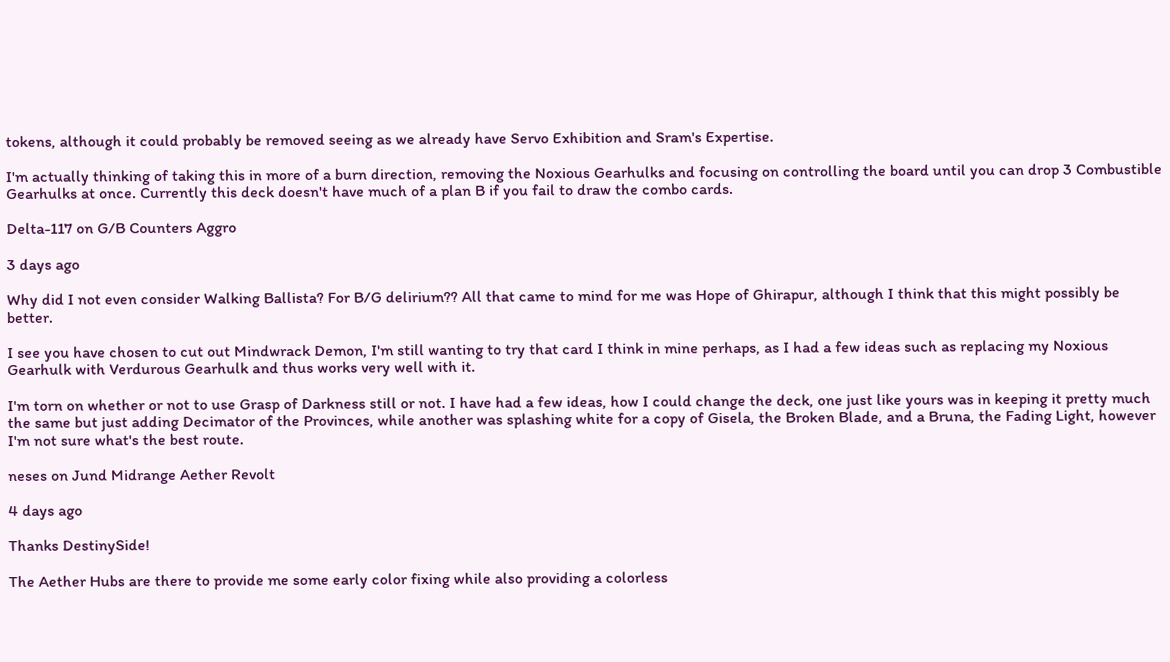tokens, although it could probably be removed seeing as we already have Servo Exhibition and Sram's Expertise.

I'm actually thinking of taking this in more of a burn direction, removing the Noxious Gearhulks and focusing on controlling the board until you can drop 3 Combustible Gearhulks at once. Currently this deck doesn't have much of a plan B if you fail to draw the combo cards.

Delta-117 on G/B Counters Aggro

3 days ago

Why did I not even consider Walking Ballista? For B/G delirium?? All that came to mind for me was Hope of Ghirapur, although I think that this might possibly be better.

I see you have chosen to cut out Mindwrack Demon, I'm still wanting to try that card I think in mine perhaps, as I had a few ideas such as replacing my Noxious Gearhulk with Verdurous Gearhulk and thus works very well with it.

I'm torn on whether or not to use Grasp of Darkness still or not. I have had a few ideas, how I could change the deck, one just like yours was in keeping it pretty much the same but just adding Decimator of the Provinces, while another was splashing white for a copy of Gisela, the Broken Blade, and a Bruna, the Fading Light, however I'm not sure what's the best route.

neses on Jund Midrange Aether Revolt

4 days ago

Thanks DestinySide!

The Aether Hubs are there to provide me some early color fixing while also providing a colorless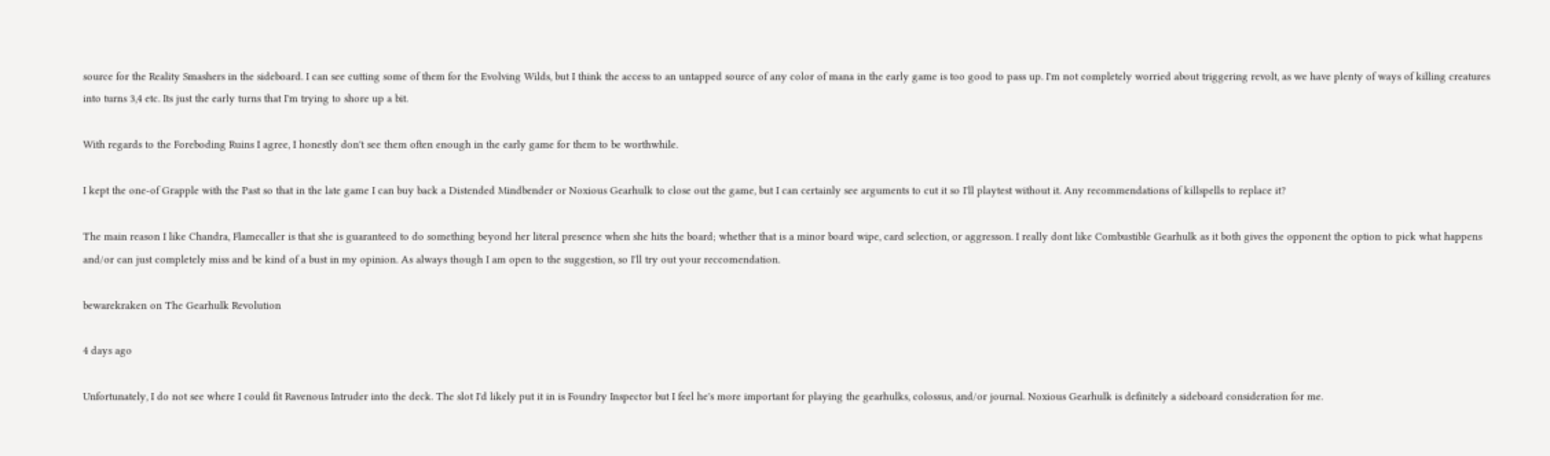source for the Reality Smashers in the sideboard. I can see cutting some of them for the Evolving Wilds, but I think the access to an untapped source of any color of mana in the early game is too good to pass up. I'm not completely worried about triggering revolt, as we have plenty of ways of killing creatures into turns 3,4 etc. Its just the early turns that I'm trying to shore up a bit.

With regards to the Foreboding Ruins I agree, I honestly don't see them often enough in the early game for them to be worthwhile.

I kept the one-of Grapple with the Past so that in the late game I can buy back a Distended Mindbender or Noxious Gearhulk to close out the game, but I can certainly see arguments to cut it so I'll playtest without it. Any recommendations of killspells to replace it?

The main reason I like Chandra, Flamecaller is that she is guaranteed to do something beyond her literal presence when she hits the board; whether that is a minor board wipe, card selection, or aggresson. I really dont like Combustible Gearhulk as it both gives the opponent the option to pick what happens and/or can just completely miss and be kind of a bust in my opinion. As always though I am open to the suggestion, so I'll try out your reccomendation.

bewarekraken on The Gearhulk Revolution

4 days ago

Unfortunately, I do not see where I could fit Ravenous Intruder into the deck. The slot I'd likely put it in is Foundry Inspector but I feel he's more important for playing the gearhulks, colossus, and/or journal. Noxious Gearhulk is definitely a sideboard consideration for me.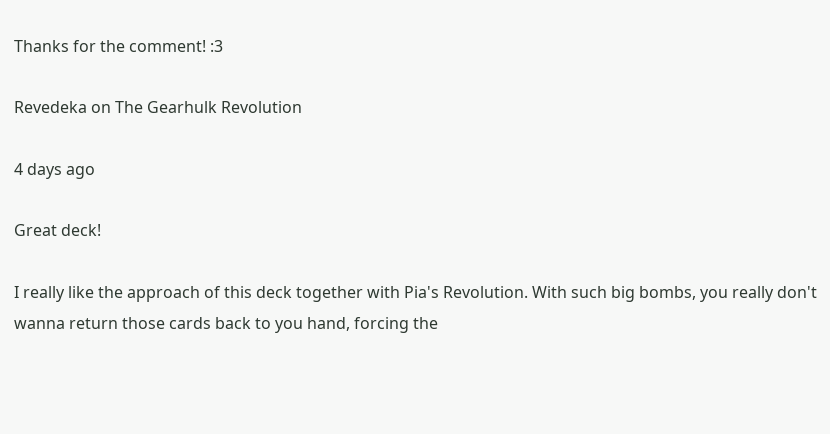Thanks for the comment! :3

Revedeka on The Gearhulk Revolution

4 days ago

Great deck!

I really like the approach of this deck together with Pia's Revolution. With such big bombs, you really don't wanna return those cards back to you hand, forcing the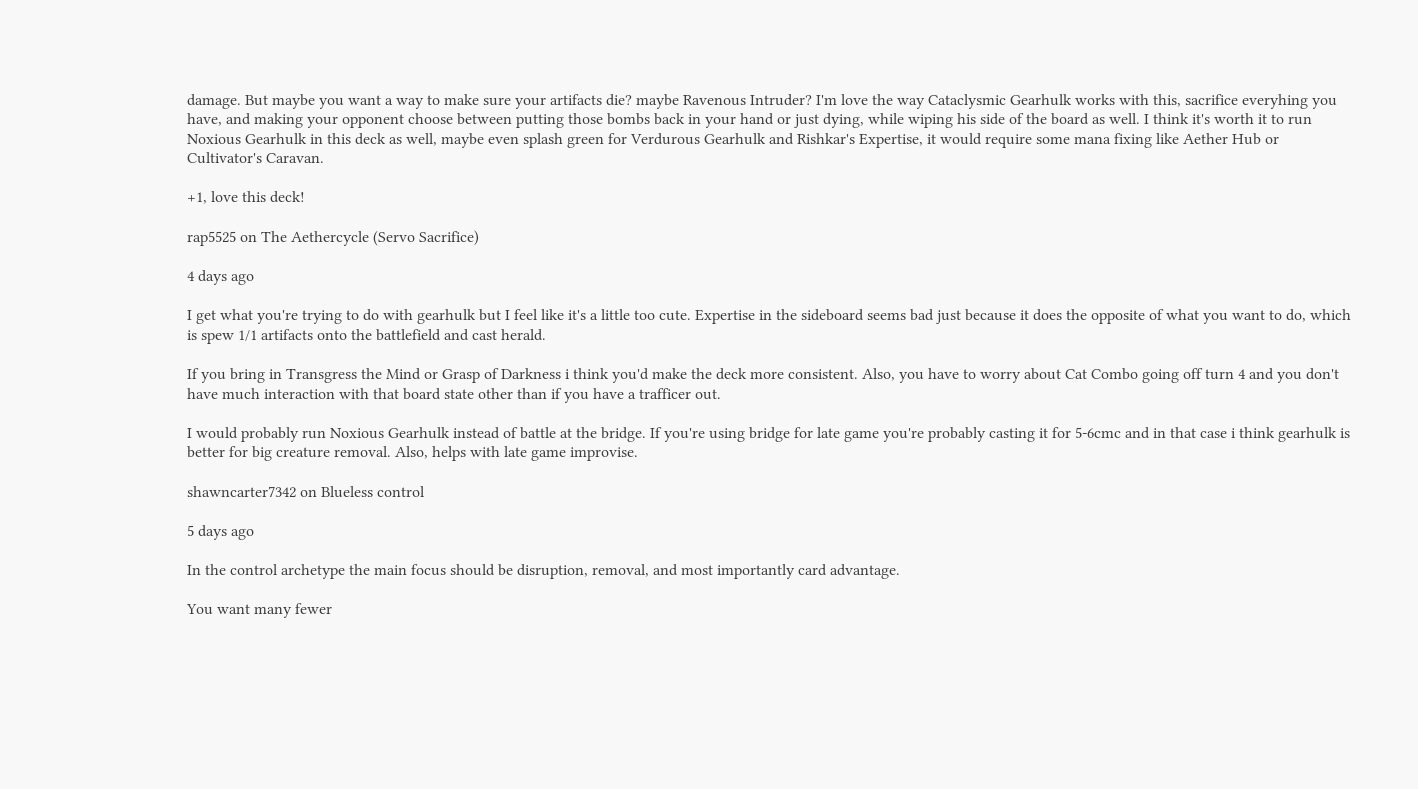damage. But maybe you want a way to make sure your artifacts die? maybe Ravenous Intruder? I'm love the way Cataclysmic Gearhulk works with this, sacrifice everyhing you have, and making your opponent choose between putting those bombs back in your hand or just dying, while wiping his side of the board as well. I think it's worth it to run Noxious Gearhulk in this deck as well, maybe even splash green for Verdurous Gearhulk and Rishkar's Expertise, it would require some mana fixing like Aether Hub or Cultivator's Caravan.

+1, love this deck!

rap5525 on The Aethercycle (Servo Sacrifice)

4 days ago

I get what you're trying to do with gearhulk but I feel like it's a little too cute. Expertise in the sideboard seems bad just because it does the opposite of what you want to do, which is spew 1/1 artifacts onto the battlefield and cast herald.

If you bring in Transgress the Mind or Grasp of Darkness i think you'd make the deck more consistent. Also, you have to worry about Cat Combo going off turn 4 and you don't have much interaction with that board state other than if you have a trafficer out.

I would probably run Noxious Gearhulk instead of battle at the bridge. If you're using bridge for late game you're probably casting it for 5-6cmc and in that case i think gearhulk is better for big creature removal. Also, helps with late game improvise.

shawncarter7342 on Blueless control

5 days ago

In the control archetype the main focus should be disruption, removal, and most importantly card advantage.

You want many fewer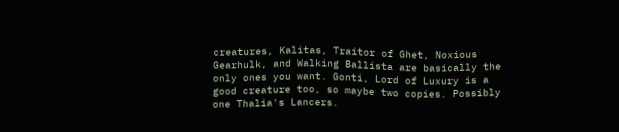creatures, Kalitas, Traitor of Ghet, Noxious Gearhulk, and Walking Ballista are basically the only ones you want. Gonti, Lord of Luxury is a good creature too, so maybe two copies. Possibly one Thalia's Lancers.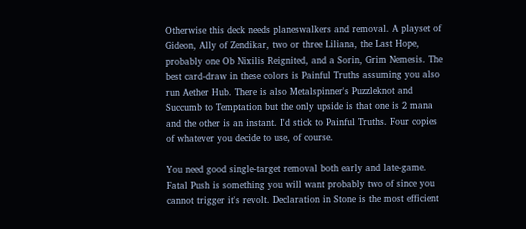Otherwise this deck needs planeswalkers and removal. A playset of Gideon, Ally of Zendikar, two or three Liliana, the Last Hope, probably one Ob Nixilis Reignited, and a Sorin, Grim Nemesis. The best card-draw in these colors is Painful Truths assuming you also run Aether Hub. There is also Metalspinner's Puzzleknot and Succumb to Temptation but the only upside is that one is 2 mana and the other is an instant. I'd stick to Painful Truths. Four copies of whatever you decide to use, of course.

You need good single-target removal both early and late-game. Fatal Push is something you will want probably two of since you cannot trigger it's revolt. Declaration in Stone is the most efficient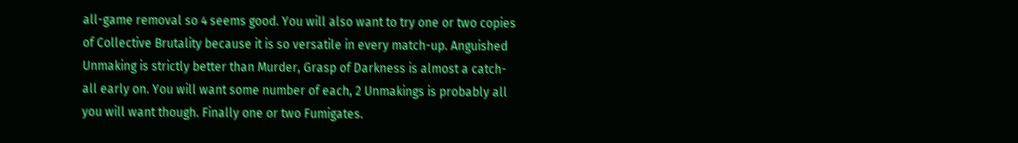all-game removal so 4 seems good. You will also want to try one or two copies of Collective Brutality because it is so versatile in every match-up. Anguished Unmaking is strictly better than Murder, Grasp of Darkness is almost a catch-all early on. You will want some number of each, 2 Unmakings is probably all you will want though. Finally one or two Fumigates.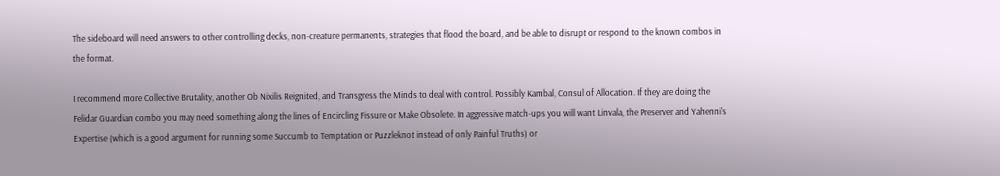The sideboard will need answers to other controlling decks, non-creature permanents, strategies that flood the board, and be able to disrupt or respond to the known combos in the format.

I recommend more Collective Brutality, another Ob Nixilis Reignited, and Transgress the Minds to deal with control. Possibly Kambal, Consul of Allocation. If they are doing the Felidar Guardian combo you may need something along the lines of Encircling Fissure or Make Obsolete. In aggressive match-ups you will want Linvala, the Preserver and Yahenni's Expertise (which is a good argument for running some Succumb to Temptation or Puzzleknot instead of only Painful Truths) or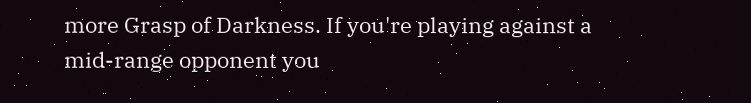more Grasp of Darkness. If you're playing against a mid-range opponent you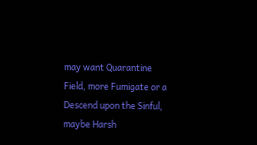may want Quarantine Field, more Fumigate or a Descend upon the Sinful, maybe Harsh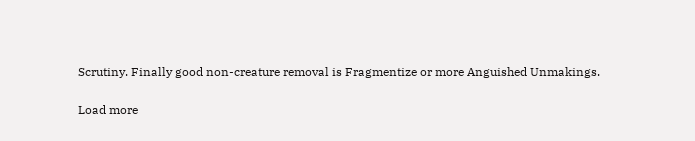Scrutiny. Finally good non-creature removal is Fragmentize or more Anguished Unmakings.

Load more